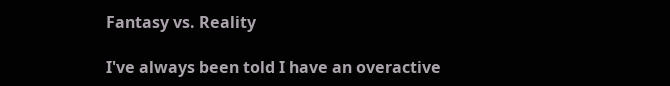Fantasy vs. Reality

I've always been told I have an overactive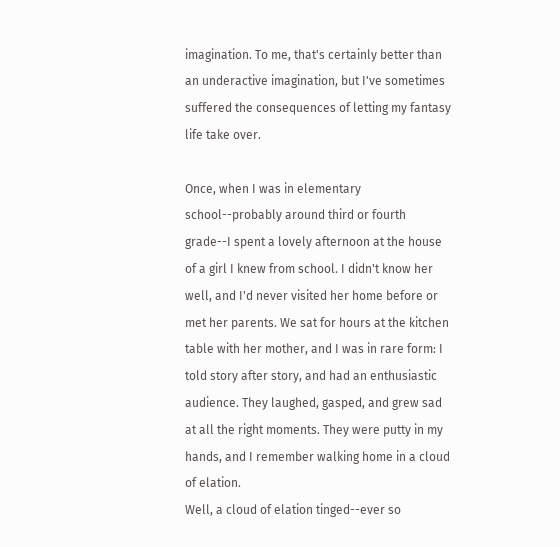imagination. To me, that's certainly better than an underactive imagination, but I've sometimes suffered the consequences of letting my fantasy life take over.

Once, when I was in elementary school--probably around third or fourth grade--I spent a lovely afternoon at the house of a girl I knew from school. I didn't know her well, and I'd never visited her home before or met her parents. We sat for hours at the kitchen table with her mother, and I was in rare form: I told story after story, and had an enthusiastic audience. They laughed, gasped, and grew sad at all the right moments. They were putty in my hands, and I remember walking home in a cloud of elation.
Well, a cloud of elation tinged--ever so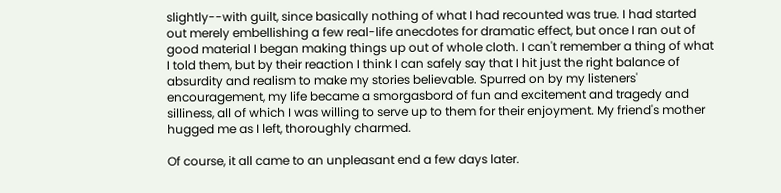slightly--with guilt, since basically nothing of what I had recounted was true. I had started out merely embellishing a few real-life anecdotes for dramatic effect, but once I ran out of good material I began making things up out of whole cloth. I can't remember a thing of what I told them, but by their reaction I think I can safely say that I hit just the right balance of absurdity and realism to make my stories believable. Spurred on by my listeners' encouragement, my life became a smorgasbord of fun and excitement and tragedy and silliness, all of which I was willing to serve up to them for their enjoyment. My friend's mother hugged me as I left, thoroughly charmed.

Of course, it all came to an unpleasant end a few days later.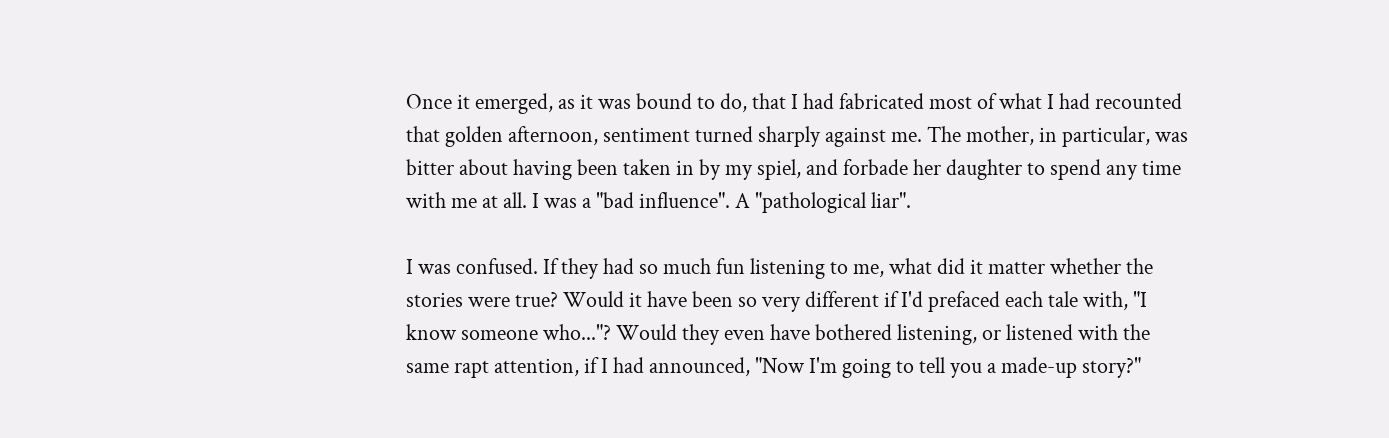Once it emerged, as it was bound to do, that I had fabricated most of what I had recounted that golden afternoon, sentiment turned sharply against me. The mother, in particular, was bitter about having been taken in by my spiel, and forbade her daughter to spend any time with me at all. I was a "bad influence". A "pathological liar".

I was confused. If they had so much fun listening to me, what did it matter whether the stories were true? Would it have been so very different if I'd prefaced each tale with, "I know someone who..."? Would they even have bothered listening, or listened with the same rapt attention, if I had announced, "Now I'm going to tell you a made-up story?"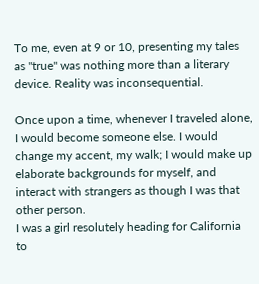To me, even at 9 or 10, presenting my tales as "true" was nothing more than a literary device. Reality was inconsequential.

Once upon a time, whenever I traveled alone, I would become someone else. I would change my accent, my walk; I would make up elaborate backgrounds for myself, and interact with strangers as though I was that other person.
I was a girl resolutely heading for California to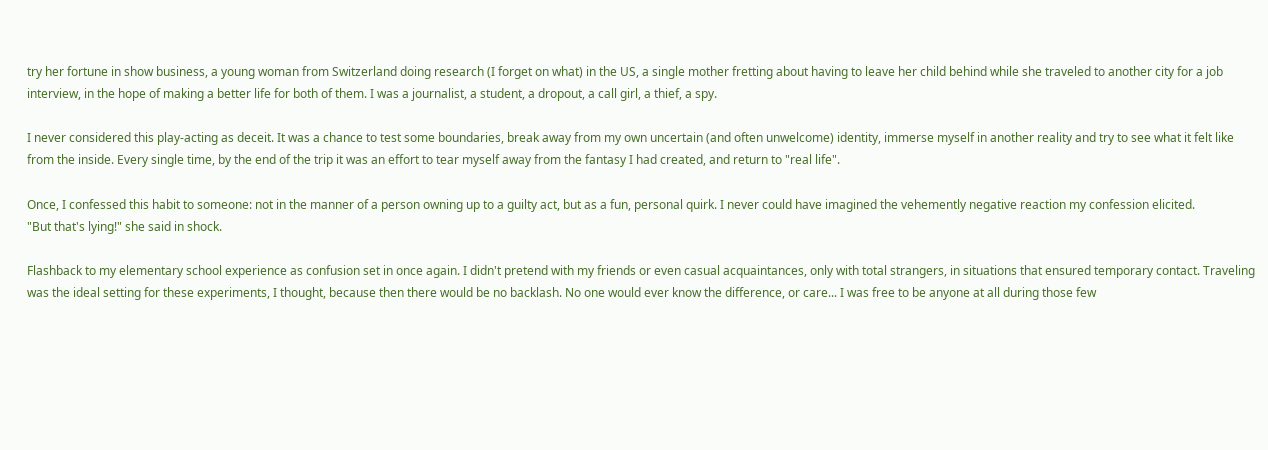try her fortune in show business, a young woman from Switzerland doing research (I forget on what) in the US, a single mother fretting about having to leave her child behind while she traveled to another city for a job interview, in the hope of making a better life for both of them. I was a journalist, a student, a dropout, a call girl, a thief, a spy.

I never considered this play-acting as deceit. It was a chance to test some boundaries, break away from my own uncertain (and often unwelcome) identity, immerse myself in another reality and try to see what it felt like from the inside. Every single time, by the end of the trip it was an effort to tear myself away from the fantasy I had created, and return to "real life".

Once, I confessed this habit to someone: not in the manner of a person owning up to a guilty act, but as a fun, personal quirk. I never could have imagined the vehemently negative reaction my confession elicited.
"But that's lying!" she said in shock.

Flashback to my elementary school experience as confusion set in once again. I didn't pretend with my friends or even casual acquaintances, only with total strangers, in situations that ensured temporary contact. Traveling was the ideal setting for these experiments, I thought, because then there would be no backlash. No one would ever know the difference, or care... I was free to be anyone at all during those few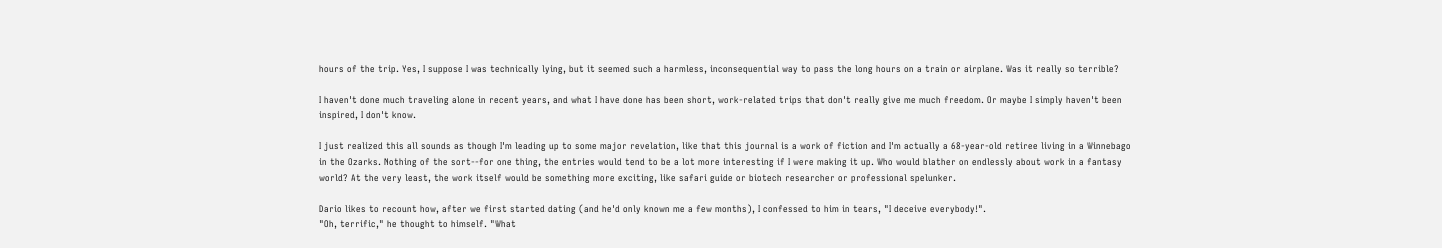hours of the trip. Yes, I suppose I was technically lying, but it seemed such a harmless, inconsequential way to pass the long hours on a train or airplane. Was it really so terrible?

I haven't done much traveling alone in recent years, and what I have done has been short, work-related trips that don't really give me much freedom. Or maybe I simply haven't been inspired, I don't know.

I just realized this all sounds as though I'm leading up to some major revelation, like that this journal is a work of fiction and I'm actually a 68-year-old retiree living in a Winnebago in the Ozarks. Nothing of the sort--for one thing, the entries would tend to be a lot more interesting if I were making it up. Who would blather on endlessly about work in a fantasy world? At the very least, the work itself would be something more exciting, like safari guide or biotech researcher or professional spelunker.

Dario likes to recount how, after we first started dating (and he'd only known me a few months), I confessed to him in tears, "I deceive everybody!".
"Oh, terrific," he thought to himself. "What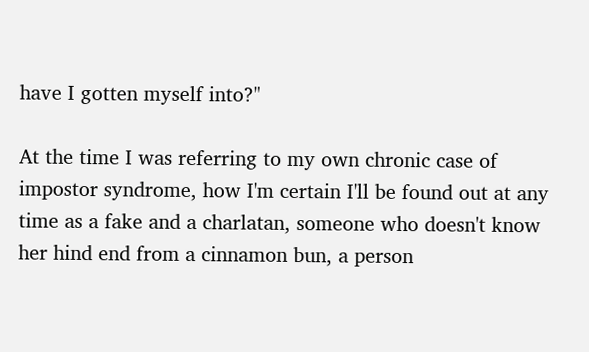have I gotten myself into?"

At the time I was referring to my own chronic case of impostor syndrome, how I'm certain I'll be found out at any time as a fake and a charlatan, someone who doesn't know her hind end from a cinnamon bun, a person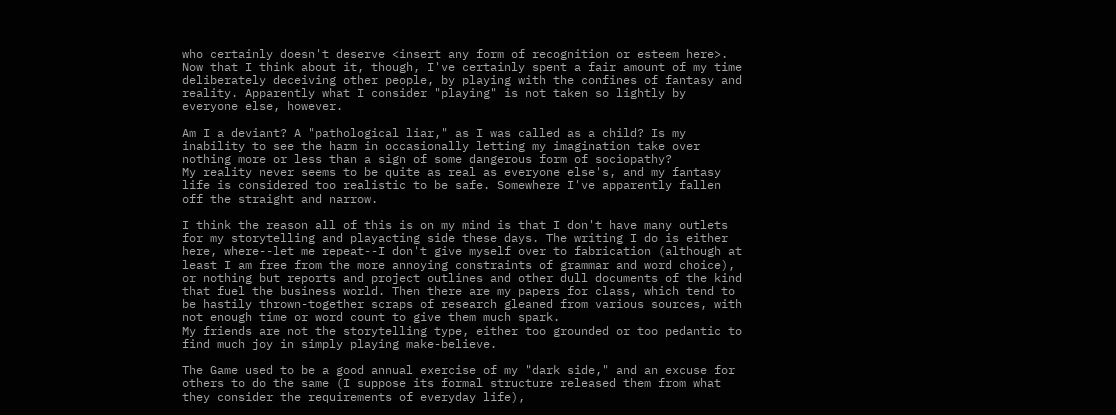who certainly doesn't deserve <insert any form of recognition or esteem here>.
Now that I think about it, though, I've certainly spent a fair amount of my time deliberately deceiving other people, by playing with the confines of fantasy and reality. Apparently what I consider "playing" is not taken so lightly by everyone else, however.

Am I a deviant? A "pathological liar," as I was called as a child? Is my inability to see the harm in occasionally letting my imagination take over nothing more or less than a sign of some dangerous form of sociopathy?
My reality never seems to be quite as real as everyone else's, and my fantasy life is considered too realistic to be safe. Somewhere I've apparently fallen off the straight and narrow.

I think the reason all of this is on my mind is that I don't have many outlets for my storytelling and playacting side these days. The writing I do is either here, where--let me repeat--I don't give myself over to fabrication (although at least I am free from the more annoying constraints of grammar and word choice), or nothing but reports and project outlines and other dull documents of the kind that fuel the business world. Then there are my papers for class, which tend to be hastily thrown-together scraps of research gleaned from various sources, with not enough time or word count to give them much spark.
My friends are not the storytelling type, either too grounded or too pedantic to find much joy in simply playing make-believe.

The Game used to be a good annual exercise of my "dark side," and an excuse for others to do the same (I suppose its formal structure released them from what they consider the requirements of everyday life),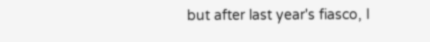but after last year's fiasco, I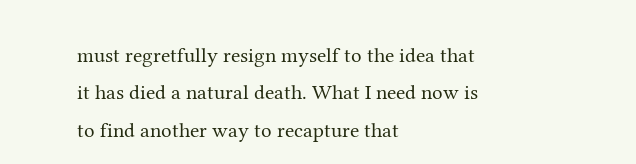must regretfully resign myself to the idea that it has died a natural death. What I need now is to find another way to recapture that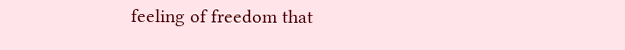feeling of freedom that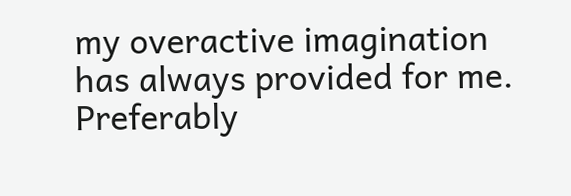my overactive imagination has always provided for me. Preferably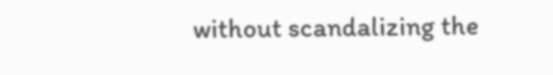without scandalizing the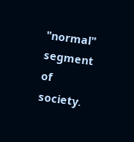"normal" segment of society.